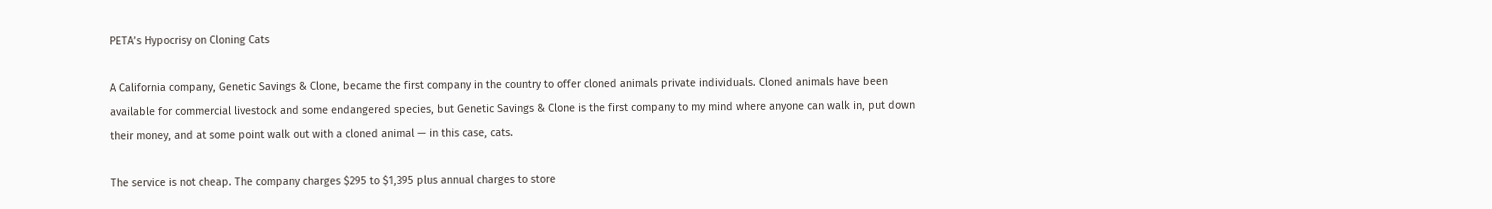PETA’s Hypocrisy on Cloning Cats

A California company, Genetic Savings & Clone, became the first company in the country to offer cloned animals private individuals. Cloned animals have been available for commercial livestock and some endangered species, but Genetic Savings & Clone is the first company to my mind where anyone can walk in, put down their money, and at some point walk out with a cloned animal — in this case, cats.

The service is not cheap. The company charges $295 to $1,395 plus annual charges to store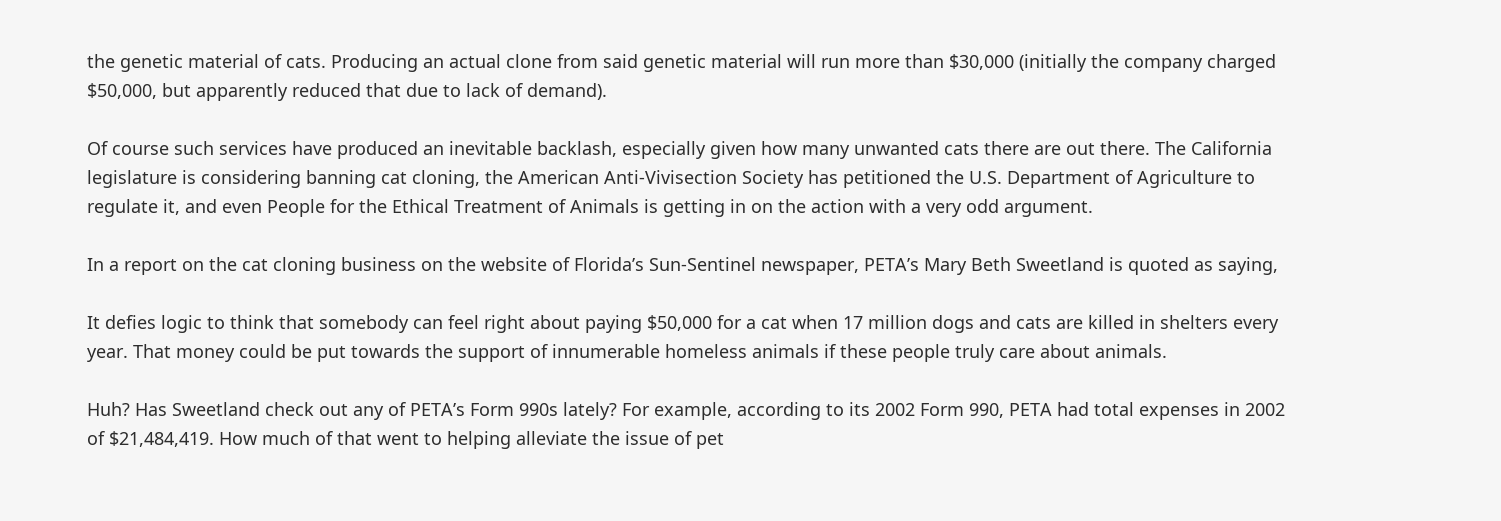the genetic material of cats. Producing an actual clone from said genetic material will run more than $30,000 (initially the company charged $50,000, but apparently reduced that due to lack of demand).

Of course such services have produced an inevitable backlash, especially given how many unwanted cats there are out there. The California legislature is considering banning cat cloning, the American Anti-Vivisection Society has petitioned the U.S. Department of Agriculture to regulate it, and even People for the Ethical Treatment of Animals is getting in on the action with a very odd argument.

In a report on the cat cloning business on the website of Florida’s Sun-Sentinel newspaper, PETA’s Mary Beth Sweetland is quoted as saying,

It defies logic to think that somebody can feel right about paying $50,000 for a cat when 17 million dogs and cats are killed in shelters every year. That money could be put towards the support of innumerable homeless animals if these people truly care about animals.

Huh? Has Sweetland check out any of PETA’s Form 990s lately? For example, according to its 2002 Form 990, PETA had total expenses in 2002 of $21,484,419. How much of that went to helping alleviate the issue of pet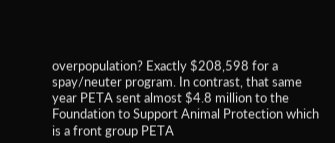overpopulation? Exactly $208,598 for a spay/neuter program. In contrast, that same year PETA sent almost $4.8 million to the Foundation to Support Animal Protection which is a front group PETA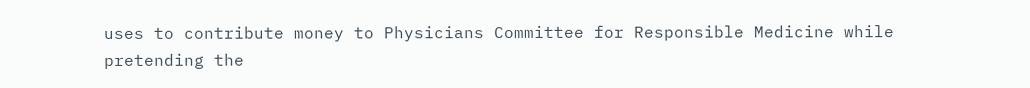uses to contribute money to Physicians Committee for Responsible Medicine while pretending the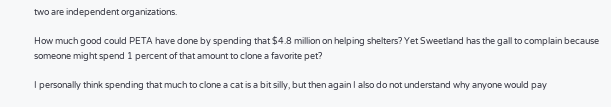two are independent organizations.

How much good could PETA have done by spending that $4.8 million on helping shelters? Yet Sweetland has the gall to complain because someone might spend 1 percent of that amount to clone a favorite pet?

I personally think spending that much to clone a cat is a bit silly, but then again I also do not understand why anyone would pay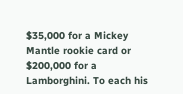$35,000 for a Mickey Mantle rookie card or $200,000 for a Lamborghini. To each his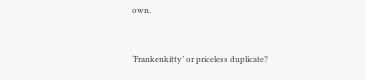own.


‘Frankenkitty’ or priceless duplicate?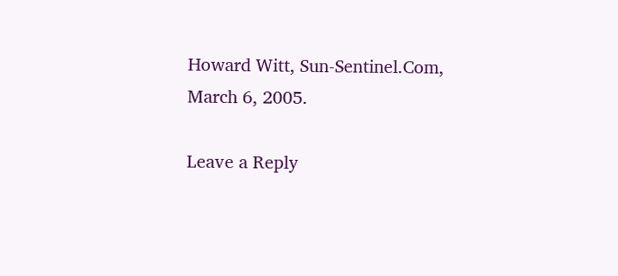Howard Witt, Sun-Sentinel.Com, March 6, 2005.

Leave a Reply